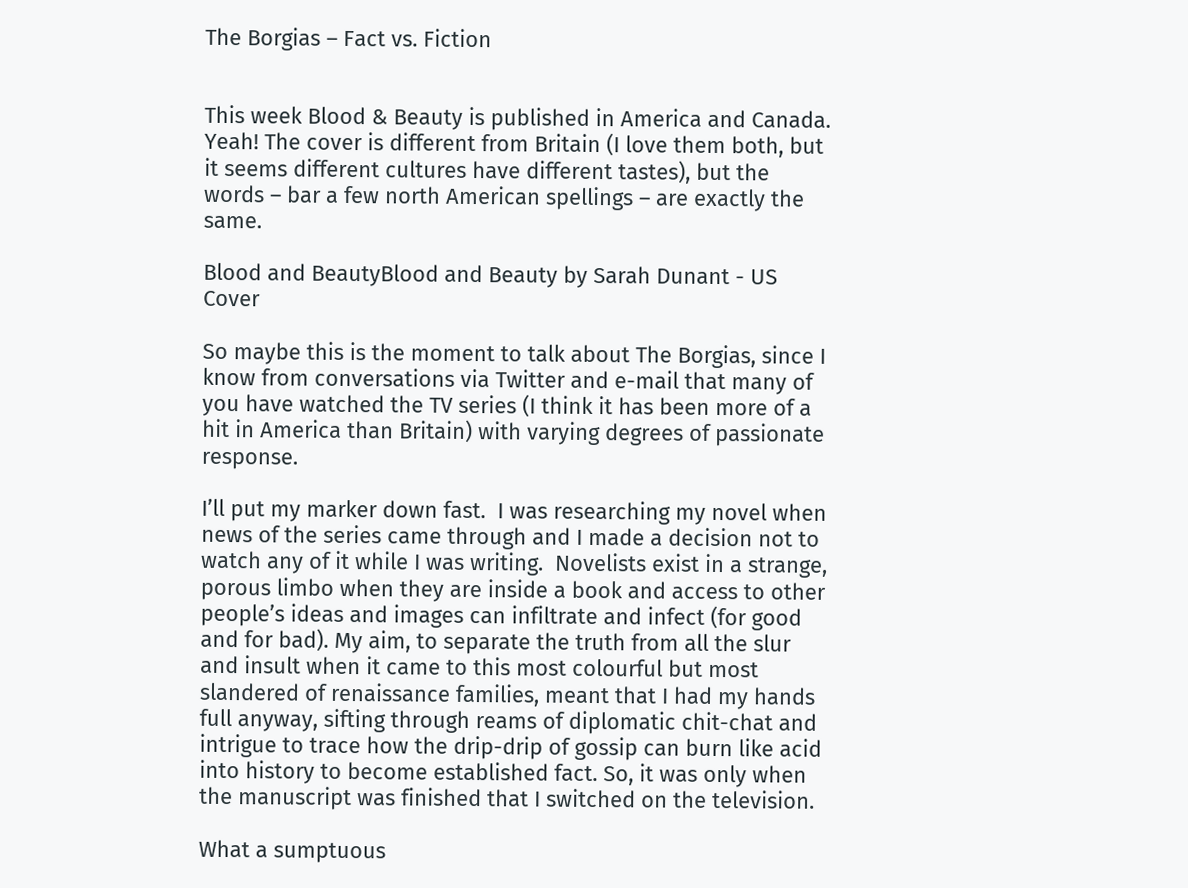The Borgias – Fact vs. Fiction


This week Blood & Beauty is published in America and Canada. Yeah! The cover is different from Britain (I love them both, but it seems different cultures have different tastes), but the words – bar a few north American spellings – are exactly the same.

Blood and BeautyBlood and Beauty by Sarah Dunant - US Cover

So maybe this is the moment to talk about The Borgias, since I know from conversations via Twitter and e-mail that many of you have watched the TV series (I think it has been more of a hit in America than Britain) with varying degrees of passionate response.

I’ll put my marker down fast.  I was researching my novel when news of the series came through and I made a decision not to watch any of it while I was writing.  Novelists exist in a strange, porous limbo when they are inside a book and access to other people’s ideas and images can infiltrate and infect (for good and for bad). My aim, to separate the truth from all the slur and insult when it came to this most colourful but most slandered of renaissance families, meant that I had my hands full anyway, sifting through reams of diplomatic chit-chat and intrigue to trace how the drip-drip of gossip can burn like acid into history to become established fact. So, it was only when the manuscript was finished that I switched on the television.

What a sumptuous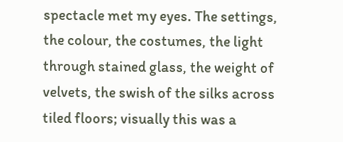spectacle met my eyes. The settings, the colour, the costumes, the light through stained glass, the weight of velvets, the swish of the silks across tiled floors; visually this was a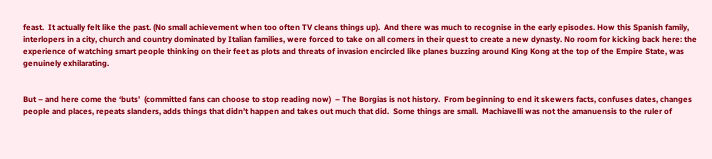feast.  It actually felt like the past. (No small achievement when too often TV cleans things up).  And there was much to recognise in the early episodes. How this Spanish family, interlopers in a city, church and country dominated by Italian families, were forced to take on all comers in their quest to create a new dynasty. No room for kicking back here: the experience of watching smart people thinking on their feet as plots and threats of invasion encircled like planes buzzing around King Kong at the top of the Empire State, was genuinely exhilarating.


But – and here come the ‘buts’  (committed fans can choose to stop reading now)  – The Borgias is not history.  From beginning to end it skewers facts, confuses dates, changes people and places, repeats slanders, adds things that didn’t happen and takes out much that did.  Some things are small.  Machiavelli was not the amanuensis to the ruler of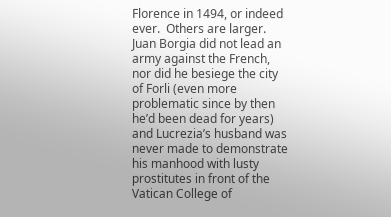Florence in 1494, or indeed ever.  Others are larger.  Juan Borgia did not lead an army against the French, nor did he besiege the city of Forli (even more problematic since by then he’d been dead for years) and Lucrezia’s husband was never made to demonstrate his manhood with lusty prostitutes in front of the Vatican College of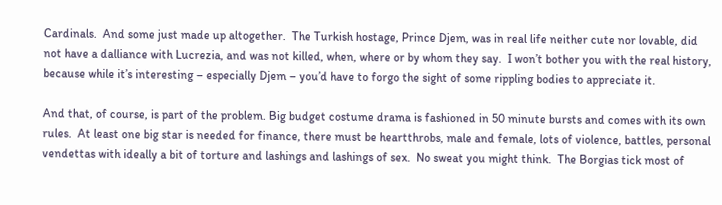Cardinals.  And some just made up altogether.  The Turkish hostage, Prince Djem, was in real life neither cute nor lovable, did not have a dalliance with Lucrezia, and was not killed, when, where or by whom they say.  I won’t bother you with the real history, because while it’s interesting – especially Djem – you’d have to forgo the sight of some rippling bodies to appreciate it.

And that, of course, is part of the problem. Big budget costume drama is fashioned in 50 minute bursts and comes with its own rules.  At least one big star is needed for finance, there must be heartthrobs, male and female, lots of violence, battles, personal vendettas with ideally a bit of torture and lashings and lashings of sex.  No sweat you might think.  The Borgias tick most of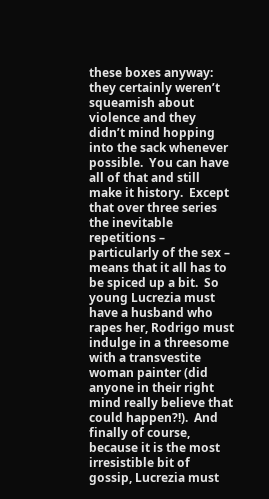these boxes anyway: they certainly weren’t squeamish about violence and they didn’t mind hopping into the sack whenever possible.  You can have all of that and still make it history.  Except that over three series the inevitable repetitions – particularly of the sex – means that it all has to be spiced up a bit.  So young Lucrezia must have a husband who rapes her, Rodrigo must indulge in a threesome with a transvestite woman painter (did anyone in their right mind really believe that could happen?!).  And finally of course, because it is the most irresistible bit of gossip, Lucrezia must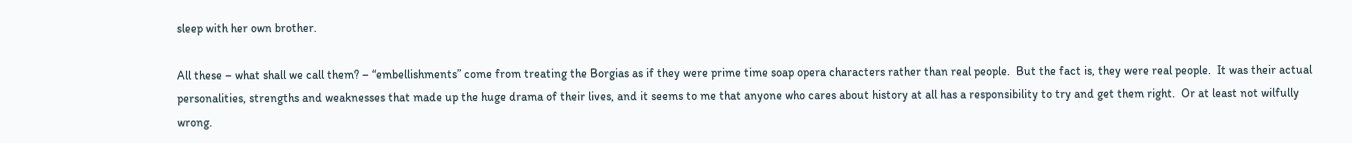sleep with her own brother.

All these – what shall we call them? – “embellishments” come from treating the Borgias as if they were prime time soap opera characters rather than real people.  But the fact is, they were real people.  It was their actual personalities, strengths and weaknesses that made up the huge drama of their lives, and it seems to me that anyone who cares about history at all has a responsibility to try and get them right.  Or at least not wilfully wrong.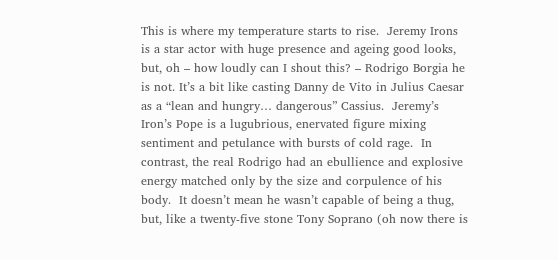This is where my temperature starts to rise.  Jeremy Irons is a star actor with huge presence and ageing good looks, but, oh – how loudly can I shout this? – Rodrigo Borgia he is not. It’s a bit like casting Danny de Vito in Julius Caesar as a “lean and hungry… dangerous” Cassius.  Jeremy’s Iron’s Pope is a lugubrious, enervated figure mixing sentiment and petulance with bursts of cold rage.  In contrast, the real Rodrigo had an ebullience and explosive energy matched only by the size and corpulence of his body.  It doesn’t mean he wasn’t capable of being a thug, but, like a twenty-five stone Tony Soprano (oh now there is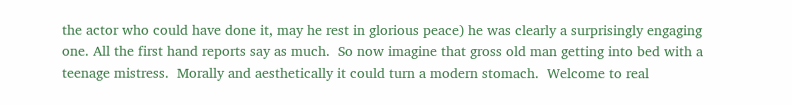the actor who could have done it, may he rest in glorious peace) he was clearly a surprisingly engaging one. All the first hand reports say as much.  So now imagine that gross old man getting into bed with a teenage mistress.  Morally and aesthetically it could turn a modern stomach.  Welcome to real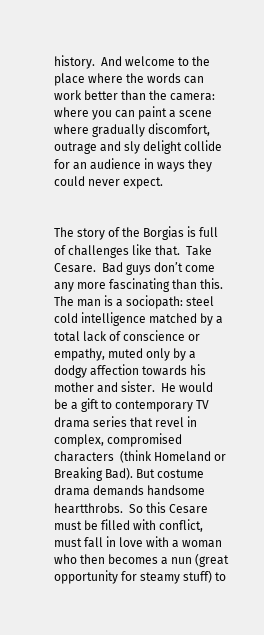history.  And welcome to the place where the words can work better than the camera: where you can paint a scene where gradually discomfort, outrage and sly delight collide for an audience in ways they could never expect.


The story of the Borgias is full of challenges like that.  Take Cesare.  Bad guys don’t come any more fascinating than this.  The man is a sociopath: steel cold intelligence matched by a total lack of conscience or empathy, muted only by a dodgy affection towards his mother and sister.  He would be a gift to contemporary TV drama series that revel in complex, compromised characters  (think Homeland or Breaking Bad). But costume drama demands handsome heartthrobs.  So this Cesare must be filled with conflict, must fall in love with a woman who then becomes a nun (great opportunity for steamy stuff) to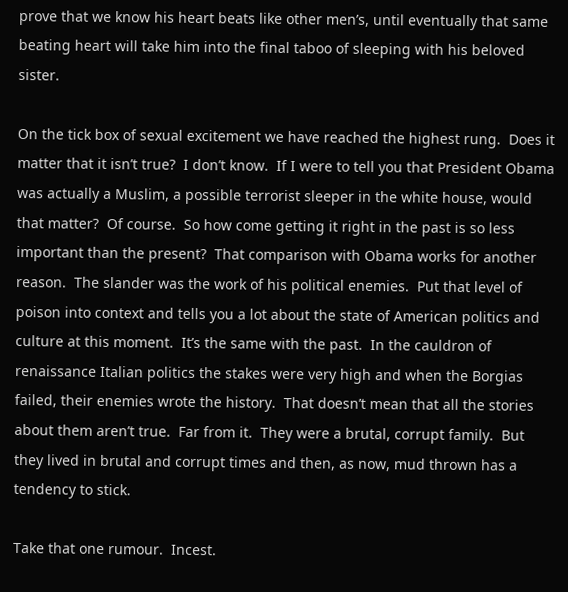prove that we know his heart beats like other men’s, until eventually that same beating heart will take him into the final taboo of sleeping with his beloved sister.

On the tick box of sexual excitement we have reached the highest rung.  Does it matter that it isn’t true?  I don’t know.  If I were to tell you that President Obama was actually a Muslim, a possible terrorist sleeper in the white house, would that matter?  Of course.  So how come getting it right in the past is so less important than the present?  That comparison with Obama works for another reason.  The slander was the work of his political enemies.  Put that level of poison into context and tells you a lot about the state of American politics and culture at this moment.  It’s the same with the past.  In the cauldron of renaissance Italian politics the stakes were very high and when the Borgias failed, their enemies wrote the history.  That doesn’t mean that all the stories about them aren’t true.  Far from it.  They were a brutal, corrupt family.  But they lived in brutal and corrupt times and then, as now, mud thrown has a tendency to stick.

Take that one rumour.  Incest.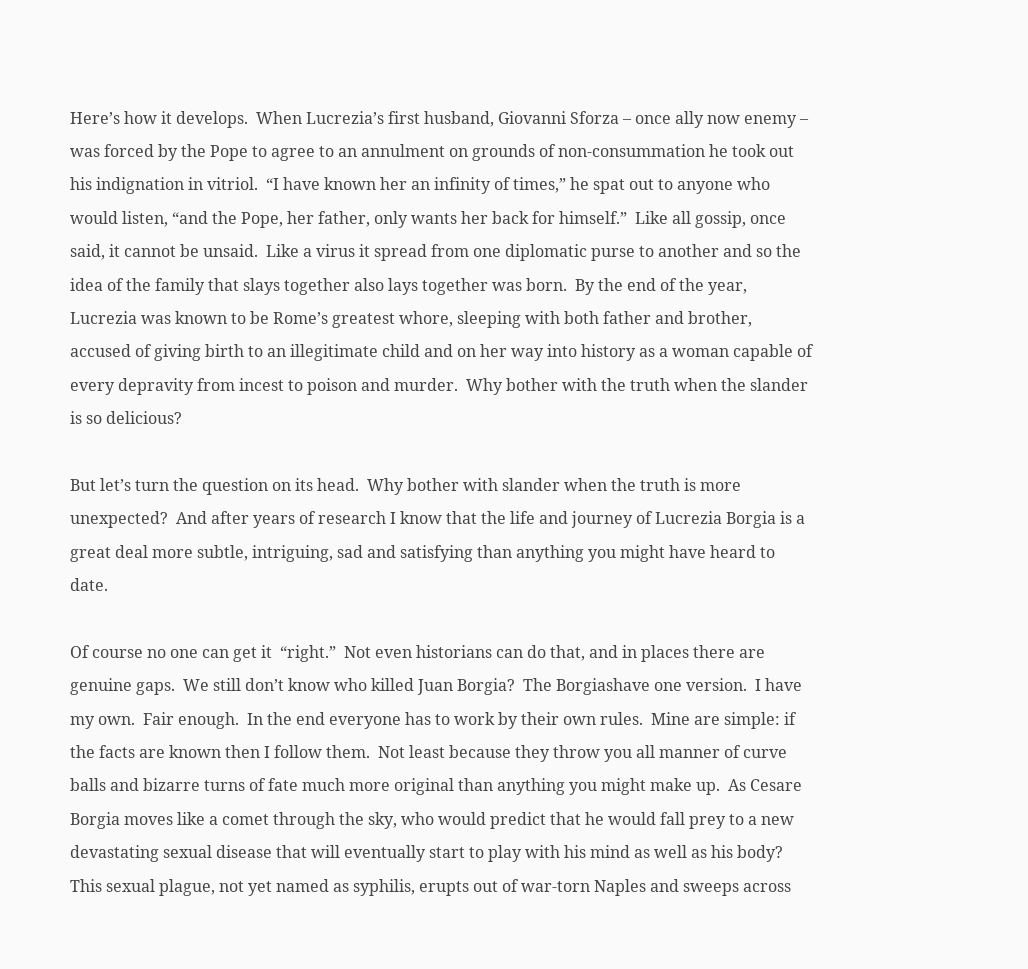Here’s how it develops.  When Lucrezia’s first husband, Giovanni Sforza – once ally now enemy – was forced by the Pope to agree to an annulment on grounds of non-consummation he took out his indignation in vitriol.  “I have known her an infinity of times,” he spat out to anyone who would listen, “and the Pope, her father, only wants her back for himself.”  Like all gossip, once said, it cannot be unsaid.  Like a virus it spread from one diplomatic purse to another and so the idea of the family that slays together also lays together was born.  By the end of the year, Lucrezia was known to be Rome’s greatest whore, sleeping with both father and brother, accused of giving birth to an illegitimate child and on her way into history as a woman capable of every depravity from incest to poison and murder.  Why bother with the truth when the slander is so delicious?

But let’s turn the question on its head.  Why bother with slander when the truth is more unexpected?  And after years of research I know that the life and journey of Lucrezia Borgia is a great deal more subtle, intriguing, sad and satisfying than anything you might have heard to date.

Of course no one can get it  “right.”  Not even historians can do that, and in places there are genuine gaps.  We still don’t know who killed Juan Borgia?  The Borgiashave one version.  I have my own.  Fair enough.  In the end everyone has to work by their own rules.  Mine are simple: if the facts are known then I follow them.  Not least because they throw you all manner of curve balls and bizarre turns of fate much more original than anything you might make up.  As Cesare Borgia moves like a comet through the sky, who would predict that he would fall prey to a new devastating sexual disease that will eventually start to play with his mind as well as his body?  This sexual plague, not yet named as syphilis, erupts out of war-torn Naples and sweeps across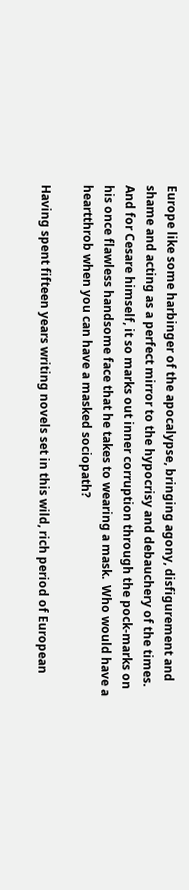Europe like some harbinger of the apocalypse, bringing agony, disfigurement and shame and acting as a perfect mirror to the hypocrisy and debauchery of the times.  And for Cesare himself, it so marks out inner corruption through the pock-marks on his once flawless handsome face that he takes to wearing a mask.  Who would have a heartthrob when you can have a masked sociopath?

Having spent fifteen years writing novels set in this wild, rich period of European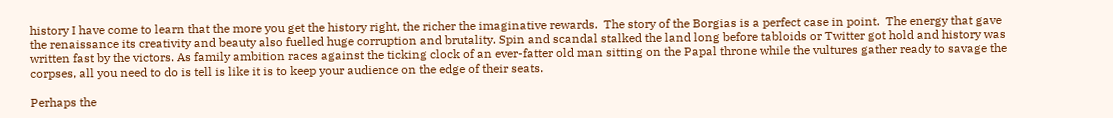history I have come to learn that the more you get the history right, the richer the imaginative rewards.  The story of the Borgias is a perfect case in point.  The energy that gave the renaissance its creativity and beauty also fuelled huge corruption and brutality. Spin and scandal stalked the land long before tabloids or Twitter got hold and history was written fast by the victors. As family ambition races against the ticking clock of an ever-fatter old man sitting on the Papal throne while the vultures gather ready to savage the corpses, all you need to do is tell is like it is to keep your audience on the edge of their seats.

Perhaps the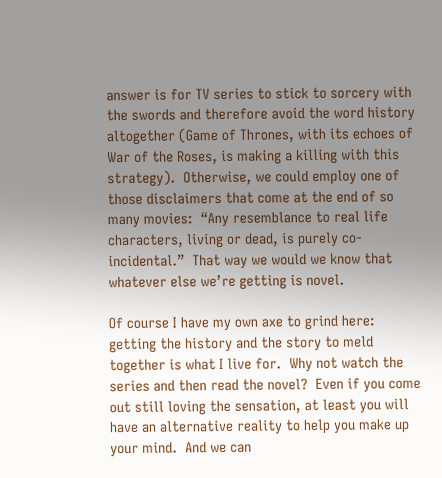answer is for TV series to stick to sorcery with the swords and therefore avoid the word history altogether (Game of Thrones, with its echoes of War of the Roses, is making a killing with this strategy).  Otherwise, we could employ one of those disclaimers that come at the end of so many movies:  “Any resemblance to real life characters, living or dead, is purely co-incidental.”  That way we would we know that whatever else we’re getting is novel.

Of course I have my own axe to grind here: getting the history and the story to meld together is what I live for.  Why not watch the series and then read the novel?  Even if you come out still loving the sensation, at least you will have an alternative reality to help you make up your mind.  And we can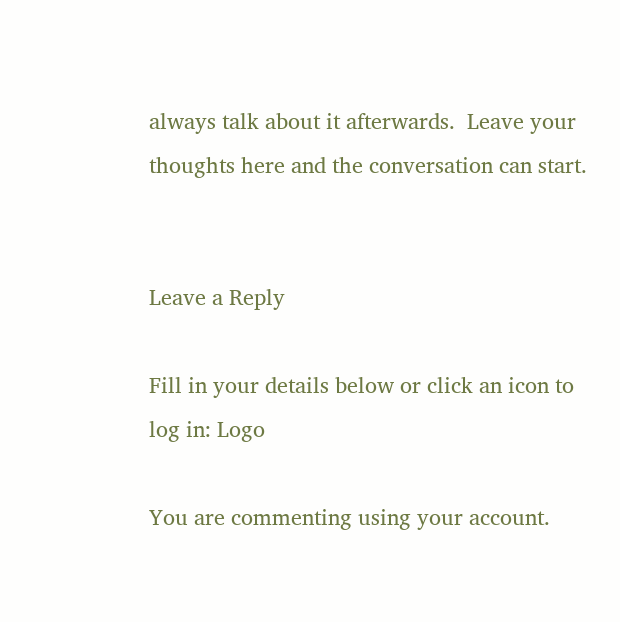always talk about it afterwards.  Leave your thoughts here and the conversation can start.


Leave a Reply

Fill in your details below or click an icon to log in: Logo

You are commenting using your account.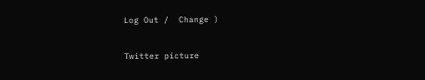Log Out /  Change )

Twitter picture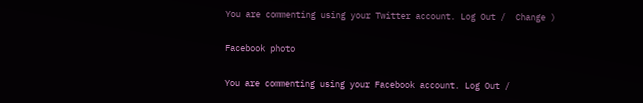You are commenting using your Twitter account. Log Out /  Change )

Facebook photo

You are commenting using your Facebook account. Log Out /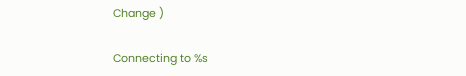Change )

Connecting to %s